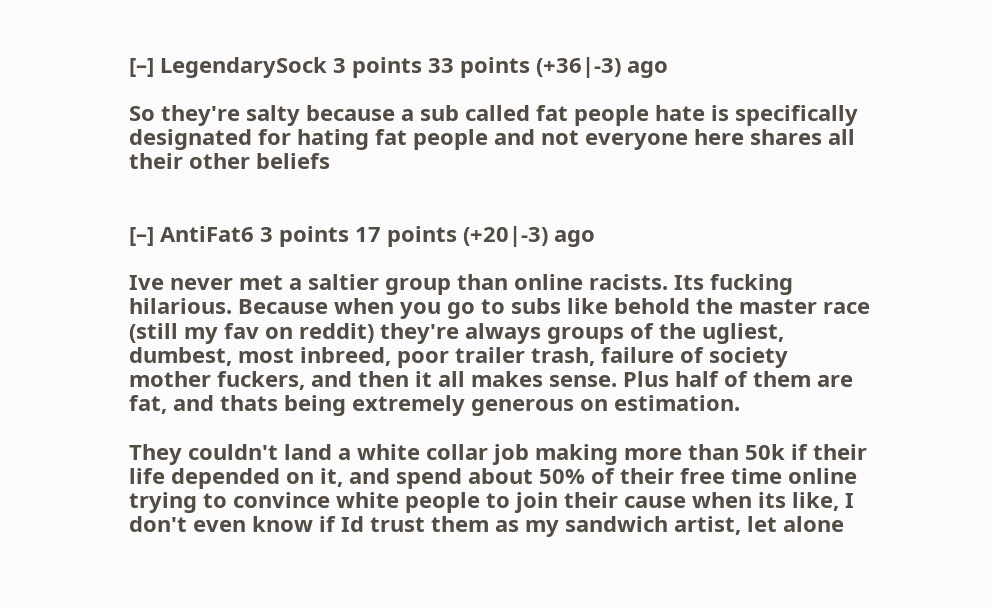[–] LegendarySock 3 points 33 points (+36|-3) ago

So they're salty because a sub called fat people hate is specifically designated for hating fat people and not everyone here shares all their other beliefs


[–] AntiFat6 3 points 17 points (+20|-3) ago

Ive never met a saltier group than online racists. Its fucking hilarious. Because when you go to subs like behold the master race (still my fav on reddit) they're always groups of the ugliest, dumbest, most inbreed, poor trailer trash, failure of society mother fuckers, and then it all makes sense. Plus half of them are fat, and thats being extremely generous on estimation.

They couldn't land a white collar job making more than 50k if their life depended on it, and spend about 50% of their free time online trying to convince white people to join their cause when its like, I don't even know if Id trust them as my sandwich artist, let alone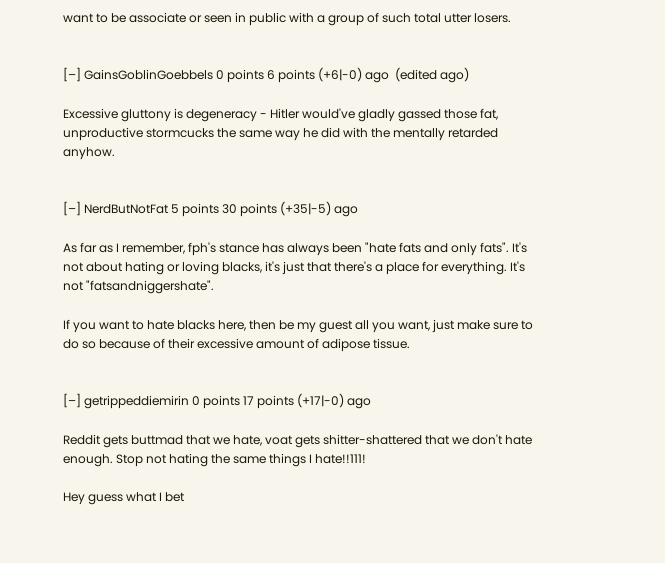want to be associate or seen in public with a group of such total utter losers.


[–] GainsGoblinGoebbels 0 points 6 points (+6|-0) ago  (edited ago)

Excessive gluttony is degeneracy - Hitler would've gladly gassed those fat, unproductive stormcucks the same way he did with the mentally retarded anyhow.


[–] NerdButNotFat 5 points 30 points (+35|-5) ago

As far as I remember, fph's stance has always been "hate fats and only fats". It's not about hating or loving blacks, it's just that there's a place for everything. It's not "fatsandniggershate".

If you want to hate blacks here, then be my guest all you want, just make sure to do so because of their excessive amount of adipose tissue.


[–] getrippeddiemirin 0 points 17 points (+17|-0) ago

Reddit gets buttmad that we hate, voat gets shitter-shattered that we don't hate enough. Stop not hating the same things I hate!!111!

Hey guess what I bet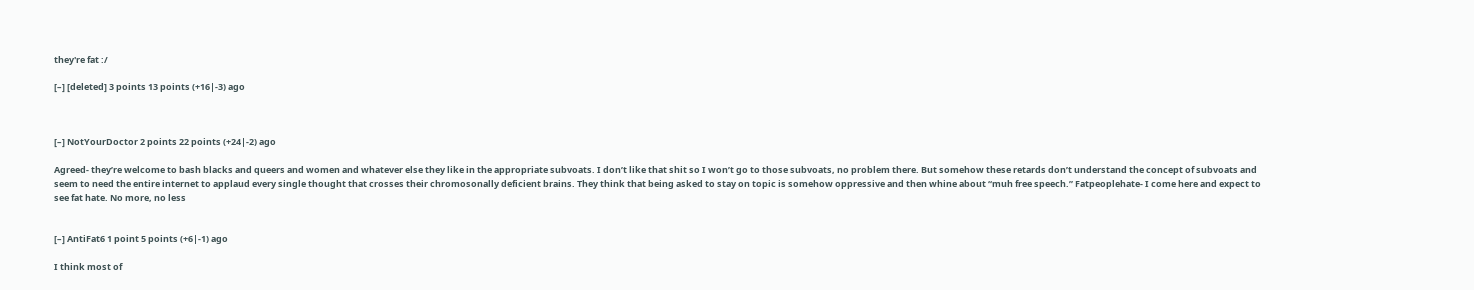they're fat :/

[–] [deleted] 3 points 13 points (+16|-3) ago



[–] NotYourDoctor 2 points 22 points (+24|-2) ago

Agreed- they’re welcome to bash blacks and queers and women and whatever else they like in the appropriate subvoats. I don’t like that shit so I won’t go to those subvoats, no problem there. But somehow these retards don’t understand the concept of subvoats and seem to need the entire internet to applaud every single thought that crosses their chromosonally deficient brains. They think that being asked to stay on topic is somehow oppressive and then whine about “muh free speech.” Fatpeoplehate- I come here and expect to see fat hate. No more, no less


[–] AntiFat6 1 point 5 points (+6|-1) ago

I think most of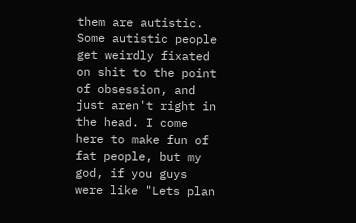them are autistic. Some autistic people get weirdly fixated on shit to the point of obsession, and just aren't right in the head. I come here to make fun of fat people, but my god, if you guys were like "Lets plan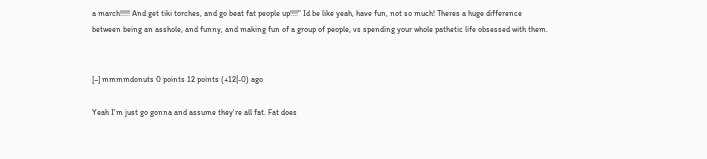a march!!!!! And get tiki torches, and go beat fat people up!!!!" Id be like yeah, have fun, not so much! Theres a huge difference between being an asshole, and funny, and making fun of a group of people, vs spending your whole pathetic life obsessed with them.


[–] mmmmdonuts 0 points 12 points (+12|-0) ago

Yeah I'm just go gonna and assume they're all fat. Fat does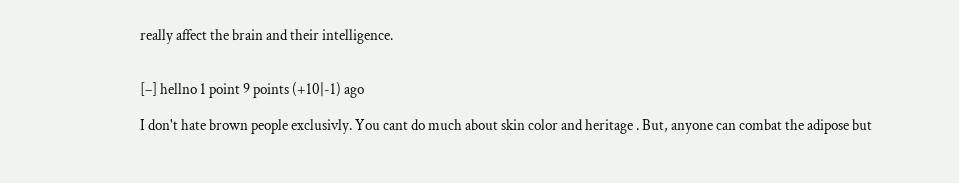really affect the brain and their intelligence.


[–] hellno 1 point 9 points (+10|-1) ago

I don't hate brown people exclusivly. You cant do much about skin color and heritage . But, anyone can combat the adipose but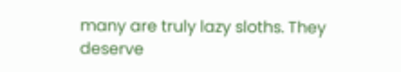many are truly lazy sloths. They deserve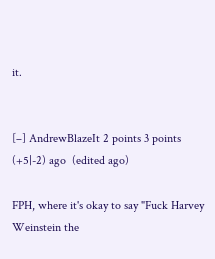it.


[–] AndrewBlazeIt 2 points 3 points (+5|-2) ago  (edited ago)

FPH, where it's okay to say "Fuck Harvey Weinstein the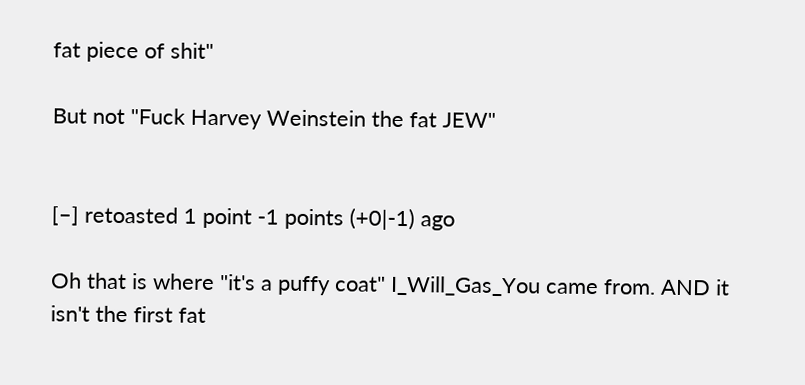fat piece of shit"

But not "Fuck Harvey Weinstein the fat JEW"


[–] retoasted 1 point -1 points (+0|-1) ago

Oh that is where "it's a puffy coat" I_Will_Gas_You came from. AND it isn't the first fat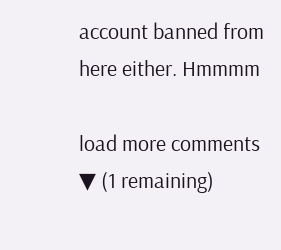account banned from here either. Hmmmm

load more comments ▼ (1 remaining)